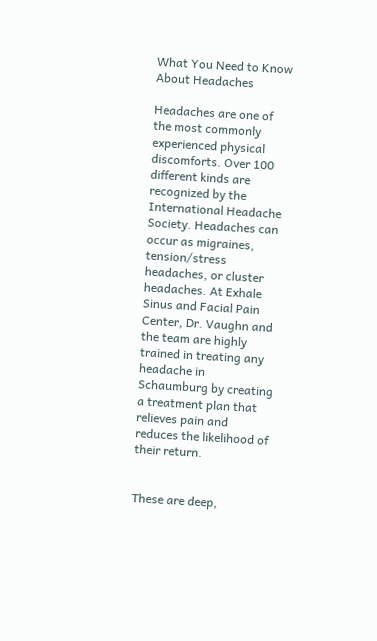What You Need to Know About Headaches

Headaches are one of the most commonly experienced physical discomforts. Over 100 different kinds are recognized by the International Headache Society. Headaches can occur as migraines, tension/stress headaches, or cluster headaches. At Exhale Sinus and Facial Pain Center, Dr. Vaughn and the team are highly trained in treating any headache in Schaumburg by creating a treatment plan that relieves pain and reduces the likelihood of their return.


These are deep,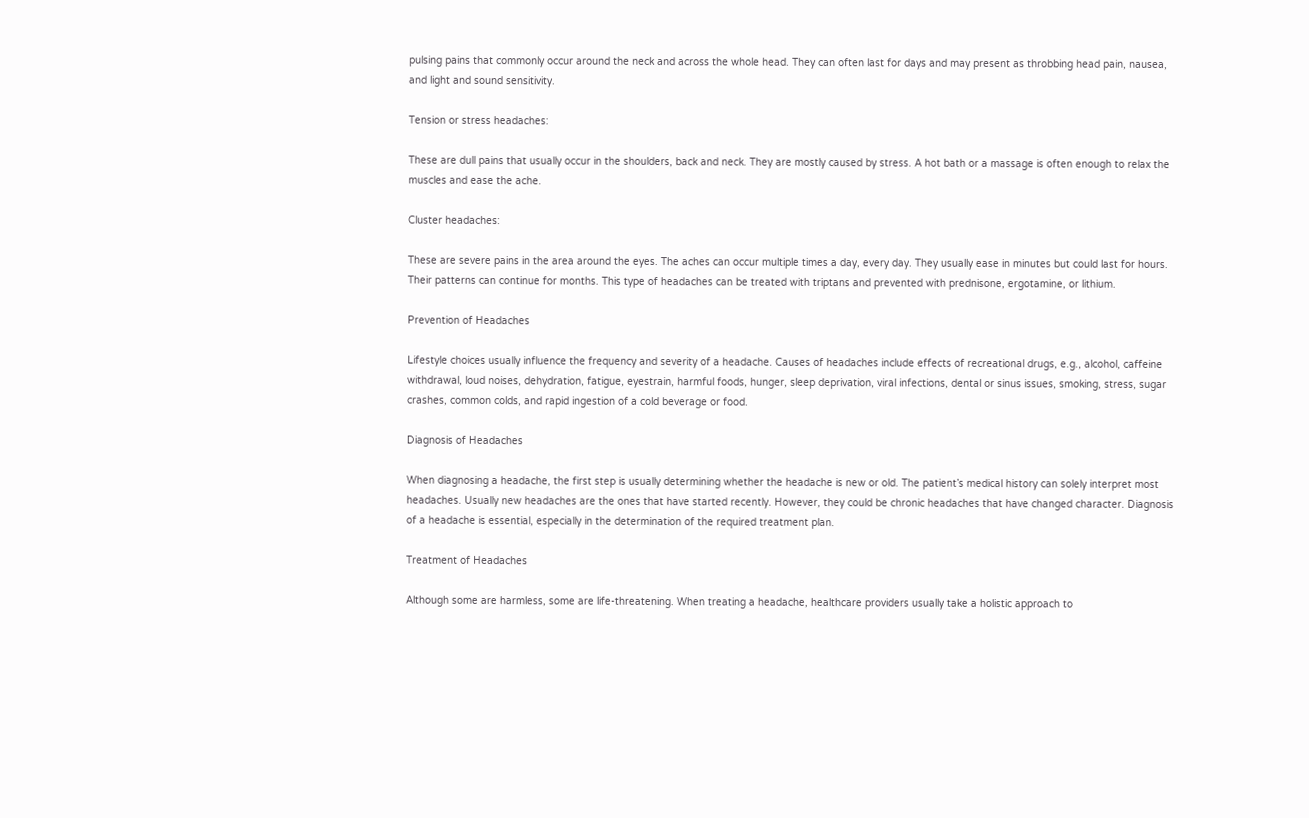pulsing pains that commonly occur around the neck and across the whole head. They can often last for days and may present as throbbing head pain, nausea, and light and sound sensitivity.

Tension or stress headaches:

These are dull pains that usually occur in the shoulders, back and neck. They are mostly caused by stress. A hot bath or a massage is often enough to relax the muscles and ease the ache.

Cluster headaches:

These are severe pains in the area around the eyes. The aches can occur multiple times a day, every day. They usually ease in minutes but could last for hours. Their patterns can continue for months. This type of headaches can be treated with triptans and prevented with prednisone, ergotamine, or lithium.

Prevention of Headaches

Lifestyle choices usually influence the frequency and severity of a headache. Causes of headaches include effects of recreational drugs, e.g., alcohol, caffeine withdrawal, loud noises, dehydration, fatigue, eyestrain, harmful foods, hunger, sleep deprivation, viral infections, dental or sinus issues, smoking, stress, sugar crashes, common colds, and rapid ingestion of a cold beverage or food.

Diagnosis of Headaches

When diagnosing a headache, the first step is usually determining whether the headache is new or old. The patient’s medical history can solely interpret most headaches. Usually new headaches are the ones that have started recently. However, they could be chronic headaches that have changed character. Diagnosis of a headache is essential, especially in the determination of the required treatment plan.

Treatment of Headaches

Although some are harmless, some are life-threatening. When treating a headache, healthcare providers usually take a holistic approach to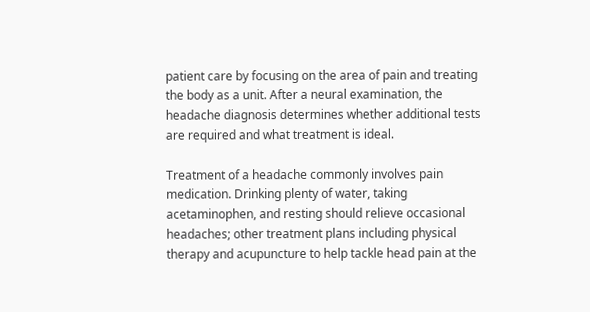patient care by focusing on the area of pain and treating the body as a unit. After a neural examination, the headache diagnosis determines whether additional tests are required and what treatment is ideal.

Treatment of a headache commonly involves pain medication. Drinking plenty of water, taking acetaminophen, and resting should relieve occasional headaches; other treatment plans including physical therapy and acupuncture to help tackle head pain at the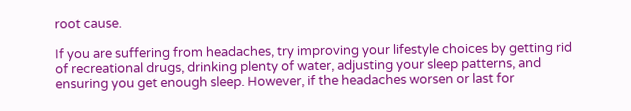root cause.

If you are suffering from headaches, try improving your lifestyle choices by getting rid of recreational drugs, drinking plenty of water, adjusting your sleep patterns, and ensuring you get enough sleep. However, if the headaches worsen or last for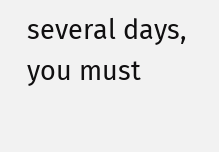several days, you must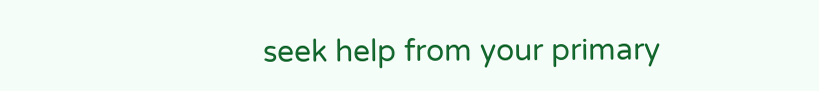seek help from your primary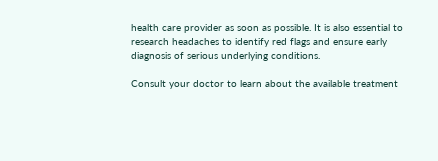health care provider as soon as possible. It is also essential to research headaches to identify red flags and ensure early diagnosis of serious underlying conditions.

Consult your doctor to learn about the available treatment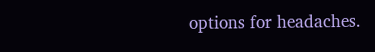options for headaches.